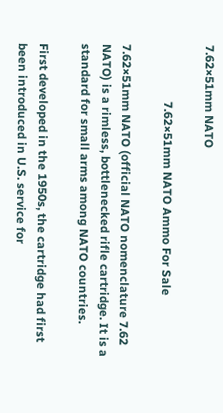7.62×51mm NATO

                   7.62×51mm NATO Ammo For Sale

7.62×51mm NATO (official NATO nomenclature 7.62 NATO) is a rimless, bottlenecked rifle cartridge. It is a standard for small arms among NATO countries.

First developed in the 1950s, the cartridge had first been introduced in U.S. service for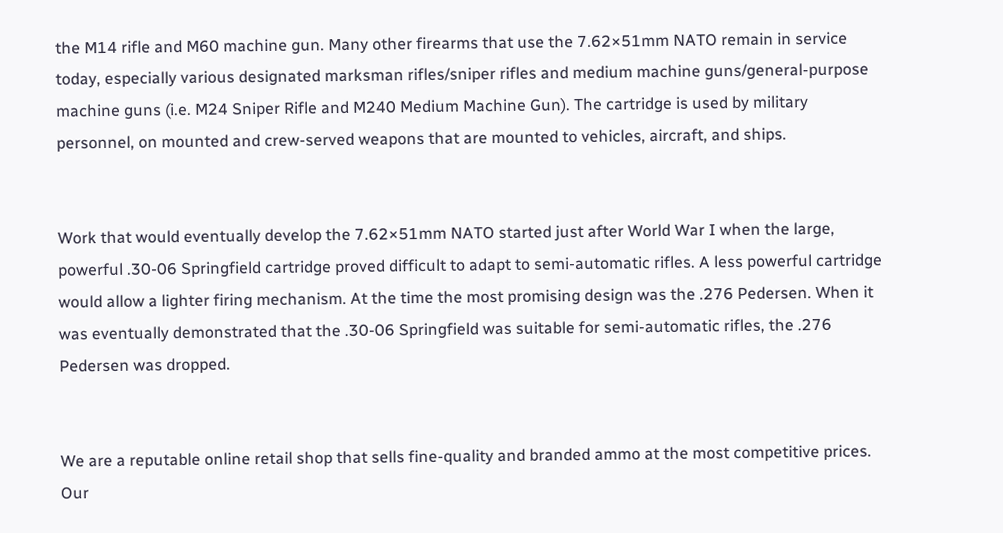the M14 rifle and M60 machine gun. Many other firearms that use the 7.62×51mm NATO remain in service today, especially various designated marksman rifles/sniper rifles and medium machine guns/general-purpose machine guns (i.e. M24 Sniper Rifle and M240 Medium Machine Gun). The cartridge is used by military personnel, on mounted and crew-served weapons that are mounted to vehicles, aircraft, and ships.


Work that would eventually develop the 7.62×51mm NATO started just after World War I when the large, powerful .30-06 Springfield cartridge proved difficult to adapt to semi-automatic rifles. A less powerful cartridge would allow a lighter firing mechanism. At the time the most promising design was the .276 Pedersen. When it was eventually demonstrated that the .30-06 Springfield was suitable for semi-automatic rifles, the .276 Pedersen was dropped.


We are a reputable online retail shop that sells fine-quality and branded ammo at the most competitive prices. Our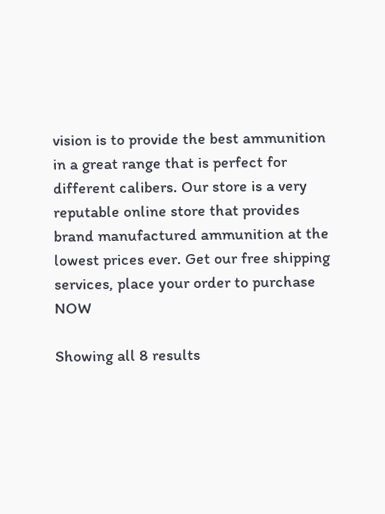vision is to provide the best ammunition in a great range that is perfect for different calibers. Our store is a very reputable online store that provides brand manufactured ammunition at the lowest prices ever. Get our free shipping services, place your order to purchase NOW

Showing all 8 results